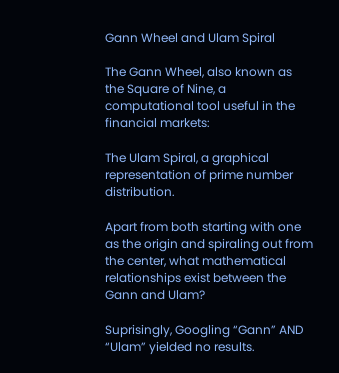Gann Wheel and Ulam Spiral

The Gann Wheel, also known as the Square of Nine, a computational tool useful in the financial markets:

The Ulam Spiral, a graphical representation of prime number distribution.

Apart from both starting with one as the origin and spiraling out from the center, what mathematical relationships exist between the Gann and Ulam?

Suprisingly, Googling “Gann” AND “Ulam” yielded no results.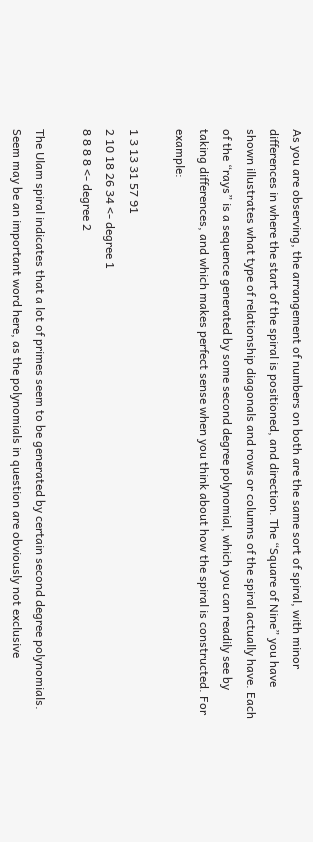As you are observing, the arrangement of numbers on both are the same sort of spiral, with minor differences in where the start of the spiral is positioned, and direction. The “Square of Nine” you have shown illustrates what type of relationship diagonals and rows or columns of the spiral actually have. Each of the “rays” is a sequence generated by some second degree polynomial, which you can readily see by taking differences, and which makes perfect sense when you think about how the spiral is constructed. For example:

1 3 13 31 57 91
2 10 18 26 34 <- degree 1
8 8 8 8 <- degree 2

The Ulam spiral indicates that a lot of primes seem to be generated by certain second degree polynomials. Seem may be an important word here, as the polynomials in question are obviously not exclusive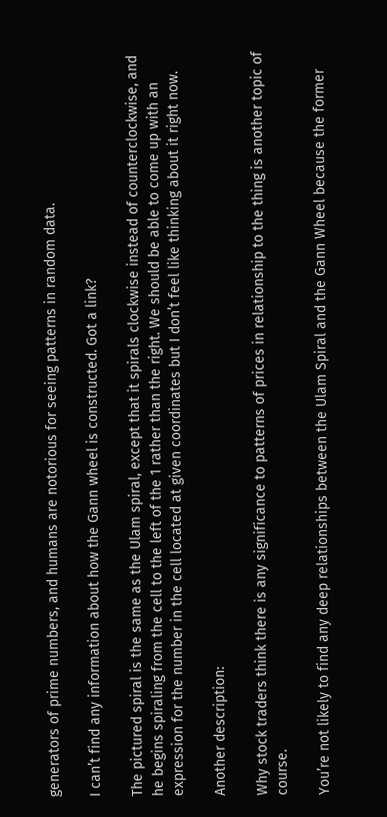generators of prime numbers, and humans are notorious for seeing patterns in random data.

I can’t find any information about how the Gann wheel is constructed. Got a link?

The pictured spiral is the same as the Ulam spiral, except that it spirals clockwise instead of counterclockwise, and he begins spiraling from the cell to the left of the 1 rather than the right. We should be able to come up with an expression for the number in the cell located at given coordinates but I don’t feel like thinking about it right now.

Another description:

Why stock traders think there is any significance to patterns of prices in relationship to the thing is another topic of course.

You’re not likely to find any deep relationships between the Ulam Spiral and the Gann Wheel because the former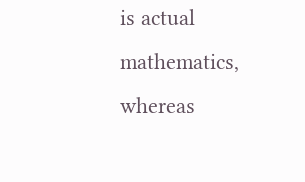is actual mathematics, whereas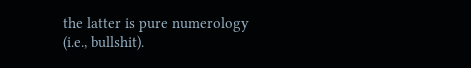the latter is pure numerology (i.e., bullshit).